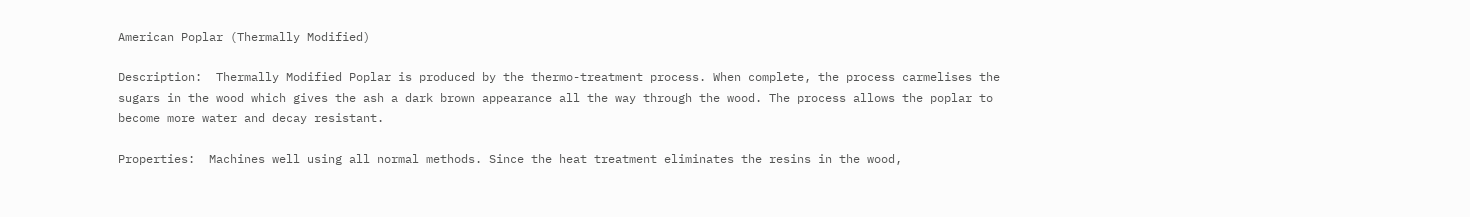American Poplar (Thermally Modified)

Description:  Thermally Modified Poplar is produced by the thermo-treatment process. When complete, the process carmelises the sugars in the wood which gives the ash a dark brown appearance all the way through the wood. The process allows the poplar to become more water and decay resistant.

Properties:  Machines well using all normal methods. Since the heat treatment eliminates the resins in the wood,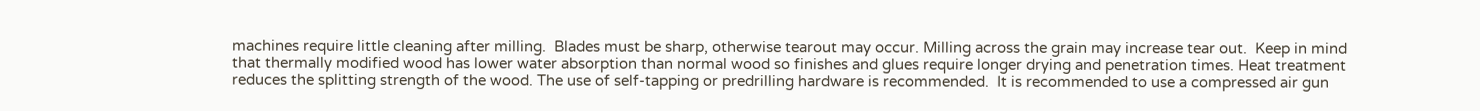machines require little cleaning after milling.  Blades must be sharp, otherwise tearout may occur. Milling across the grain may increase tear out.  Keep in mind that thermally modified wood has lower water absorption than normal wood so finishes and glues require longer drying and penetration times. Heat treatment reduces the splitting strength of the wood. The use of self-tapping or predrilling hardware is recommended.  It is recommended to use a compressed air gun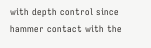with depth control since hammer contact with the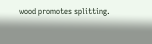wood promotes splitting.